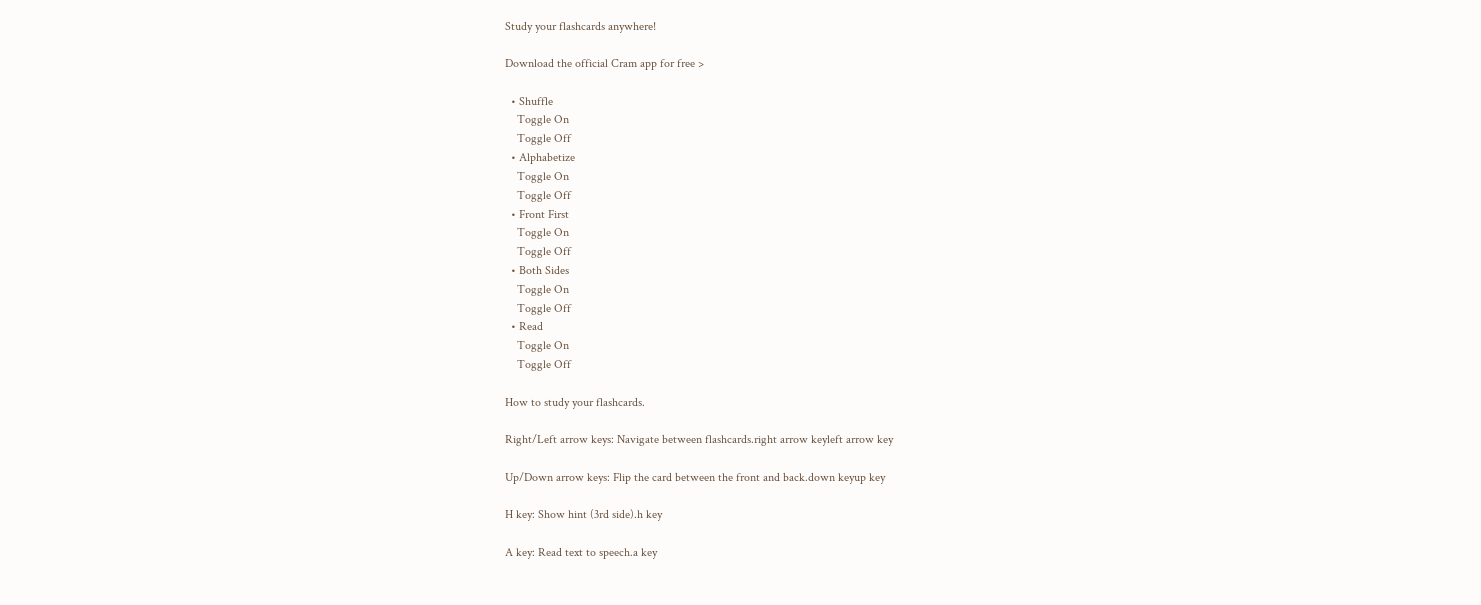Study your flashcards anywhere!

Download the official Cram app for free >

  • Shuffle
    Toggle On
    Toggle Off
  • Alphabetize
    Toggle On
    Toggle Off
  • Front First
    Toggle On
    Toggle Off
  • Both Sides
    Toggle On
    Toggle Off
  • Read
    Toggle On
    Toggle Off

How to study your flashcards.

Right/Left arrow keys: Navigate between flashcards.right arrow keyleft arrow key

Up/Down arrow keys: Flip the card between the front and back.down keyup key

H key: Show hint (3rd side).h key

A key: Read text to speech.a key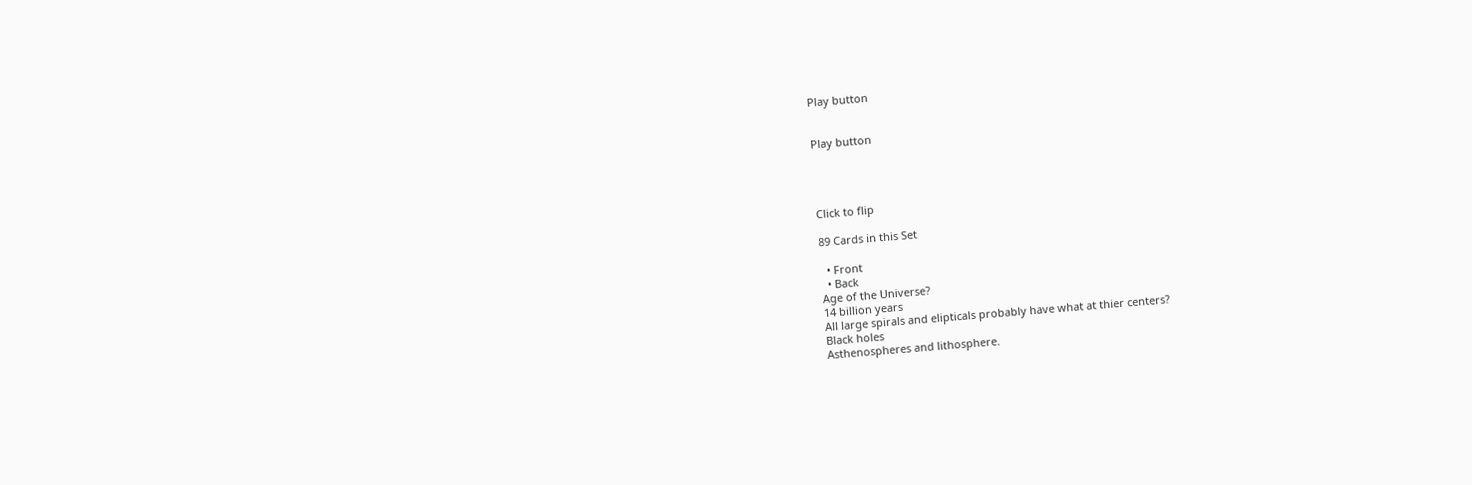Play button


Play button




Click to flip

89 Cards in this Set

  • Front
  • Back
Age of the Universe?
14 billion years
All large spirals and elipticals probably have what at thier centers?
Black holes
Asthenospheres and lithosphere.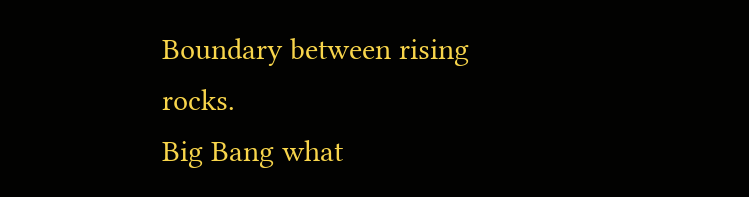Boundary between rising rocks.
Big Bang what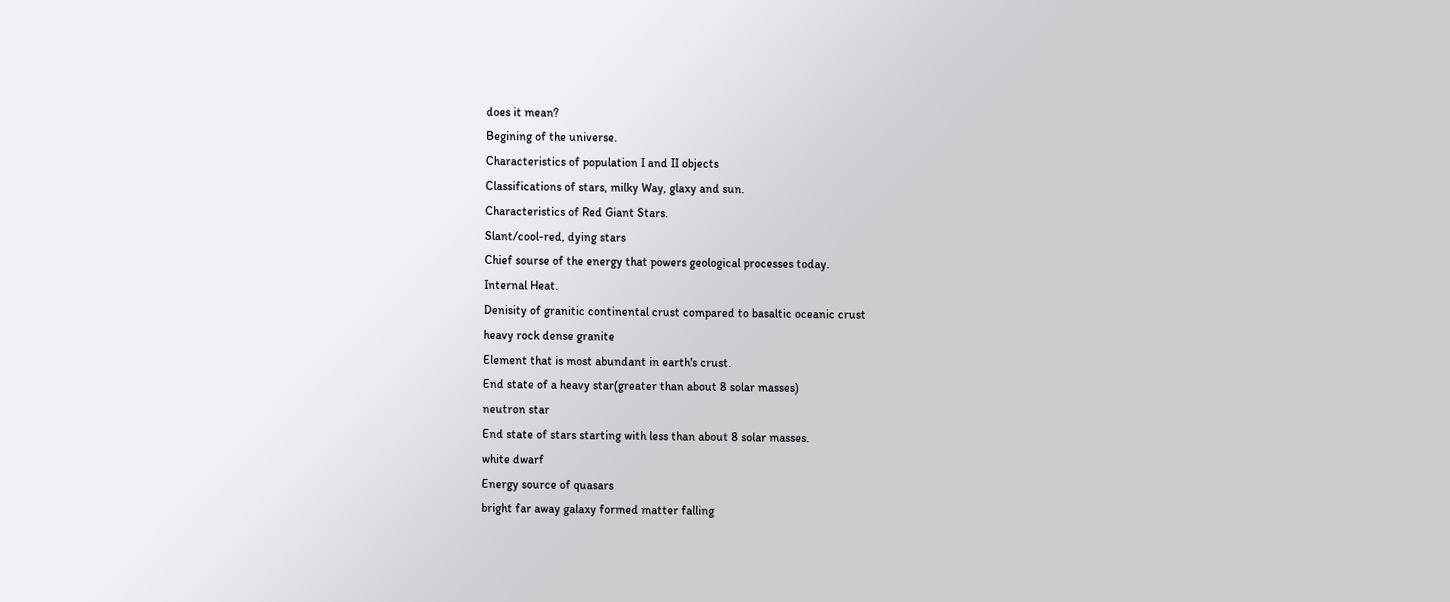does it mean?
Begining of the universe.
Characteristics of population I and II objects
Classifications of stars, milky Way, glaxy and sun.
Characteristics of Red Giant Stars.
Slant/cool-red, dying stars
Chief sourse of the energy that powers geological processes today.
Internal Heat.
Denisity of granitic continental crust compared to basaltic oceanic crust
heavy rock dense granite
Element that is most abundant in earth's crust.
End state of a heavy star(greater than about 8 solar masses)
neutron star
End state of stars starting with less than about 8 solar masses.
white dwarf
Energy source of quasars
bright far away galaxy formed matter falling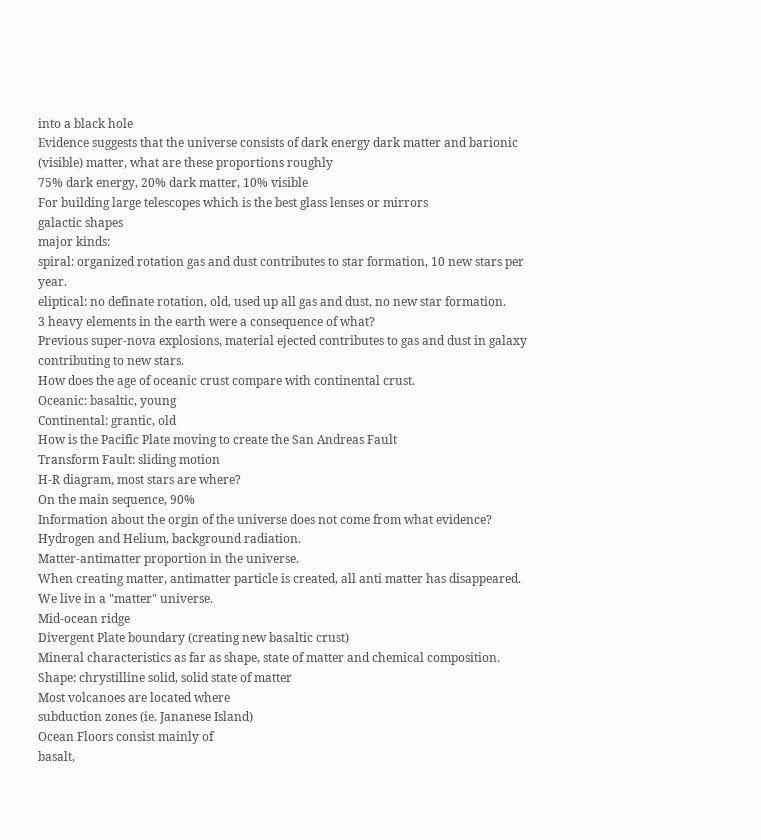into a black hole
Evidence suggests that the universe consists of dark energy dark matter and barionic (visible) matter, what are these proportions roughly
75% dark energy, 20% dark matter, 10% visible
For building large telescopes which is the best glass lenses or mirrors
galactic shapes
major kinds:
spiral: organized rotation gas and dust contributes to star formation, 10 new stars per year.
eliptical: no definate rotation, old, used up all gas and dust, no new star formation.
3 heavy elements in the earth were a consequence of what?
Previous super-nova explosions, material ejected contributes to gas and dust in galaxy contributing to new stars.
How does the age of oceanic crust compare with continental crust.
Oceanic: basaltic, young
Continental: grantic, old
How is the Pacific Plate moving to create the San Andreas Fault
Transform Fault: sliding motion
H-R diagram, most stars are where?
On the main sequence, 90%
Information about the orgin of the universe does not come from what evidence?
Hydrogen and Helium, background radiation.
Matter-antimatter proportion in the universe.
When creating matter, antimatter particle is created, all anti matter has disappeared. We live in a "matter" universe.
Mid-ocean ridge
Divergent Plate boundary (creating new basaltic crust)
Mineral characteristics as far as shape, state of matter and chemical composition.
Shape: chrystilline solid, solid state of matter
Most volcanoes are located where
subduction zones (ie. Jananese Island)
Ocean Floors consist mainly of
basalt,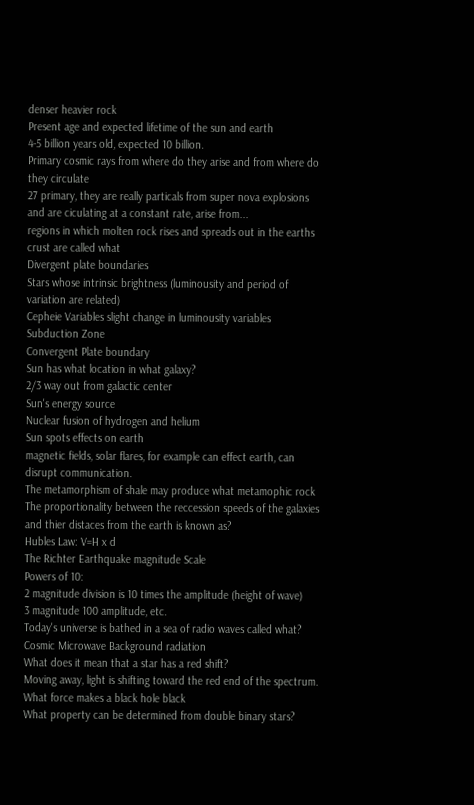denser heavier rock
Present age and expected lifetime of the sun and earth
4-5 billion years old, expected 10 billion.
Primary cosmic rays from where do they arise and from where do they circulate
27 primary, they are really particals from super nova explosions and are ciculating at a constant rate, arise from...
regions in which molten rock rises and spreads out in the earths crust are called what
Divergent plate boundaries
Stars whose intrinsic brightness (luminousity and period of variation are related)
Cepheie Variables slight change in luminousity variables
Subduction Zone
Convergent Plate boundary
Sun has what location in what galaxy?
2/3 way out from galactic center
Sun's energy source
Nuclear fusion of hydrogen and helium
Sun spots effects on earth
magnetic fields, solar flares, for example can effect earth, can disrupt communication.
The metamorphism of shale may produce what metamophic rock
The proportionality between the reccession speeds of the galaxies and thier distaces from the earth is known as?
Hubles Law: V=H x d
The Richter Earthquake magnitude Scale
Powers of 10:
2 magnitude division is 10 times the amplitude (height of wave)
3 magnitude 100 amplitude, etc.
Today's universe is bathed in a sea of radio waves called what?
Cosmic Microwave Background radiation
What does it mean that a star has a red shift?
Moving away, light is shifting toward the red end of the spectrum.
What force makes a black hole black
What property can be determined from double binary stars?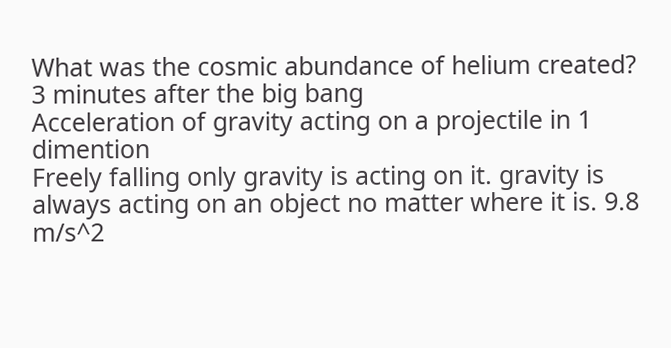What was the cosmic abundance of helium created?
3 minutes after the big bang
Acceleration of gravity acting on a projectile in 1 dimention
Freely falling only gravity is acting on it. gravity is always acting on an object no matter where it is. 9.8 m/s^2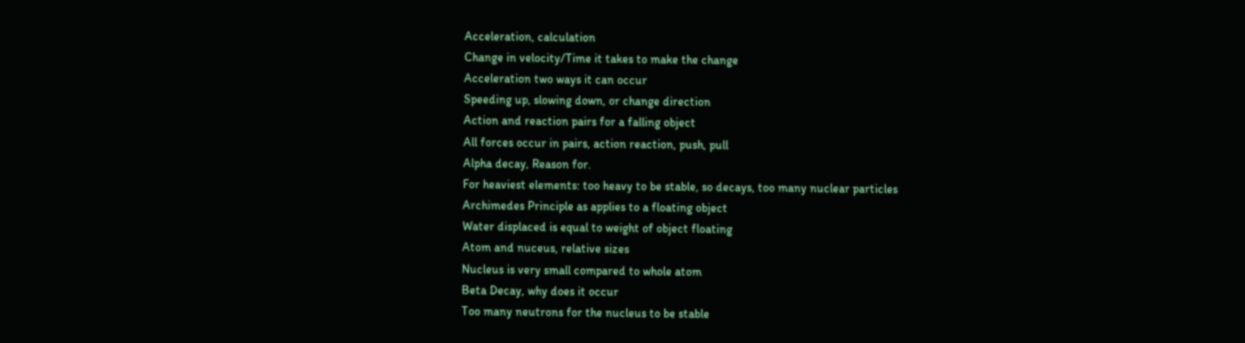Acceleration, calculation
Change in velocity/Time it takes to make the change
Acceleration two ways it can occur
Speeding up, slowing down, or change direction
Action and reaction pairs for a falling object
All forces occur in pairs, action reaction, push, pull
Alpha decay, Reason for.
For heaviest elements: too heavy to be stable, so decays, too many nuclear particles
Archimedes Principle as applies to a floating object
Water displaced is equal to weight of object floating
Atom and nuceus, relative sizes
Nucleus is very small compared to whole atom
Beta Decay, why does it occur
Too many neutrons for the nucleus to be stable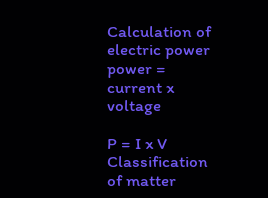Calculation of electric power
power = current x voltage

P = I x V
Classification of matter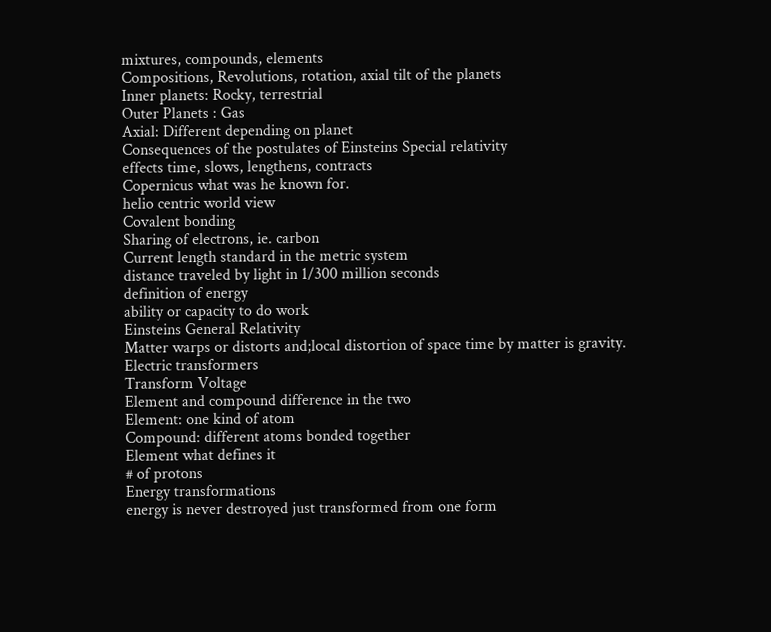mixtures, compounds, elements
Compositions, Revolutions, rotation, axial tilt of the planets
Inner planets: Rocky, terrestrial
Outer Planets : Gas
Axial: Different depending on planet
Consequences of the postulates of Einsteins Special relativity
effects time, slows, lengthens, contracts
Copernicus what was he known for.
helio centric world view
Covalent bonding
Sharing of electrons, ie. carbon
Current length standard in the metric system
distance traveled by light in 1/300 million seconds
definition of energy
ability or capacity to do work
Einsteins General Relativity
Matter warps or distorts and;local distortion of space time by matter is gravity.
Electric transformers
Transform Voltage
Element and compound difference in the two
Element: one kind of atom
Compound: different atoms bonded together
Element what defines it
# of protons
Energy transformations
energy is never destroyed just transformed from one form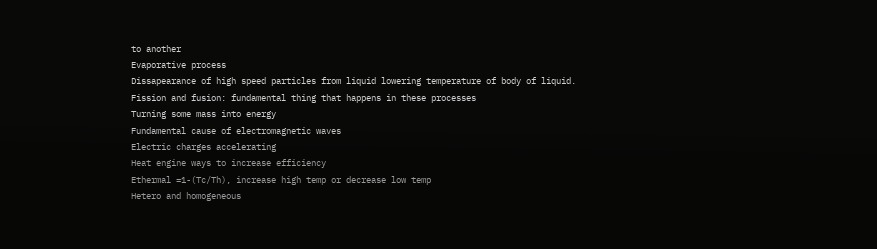to another
Evaporative process
Dissapearance of high speed particles from liquid lowering temperature of body of liquid.
Fission and fusion: fundamental thing that happens in these processes
Turning some mass into energy
Fundamental cause of electromagnetic waves
Electric charges accelerating
Heat engine ways to increase efficiency
Ethermal =1-(Tc/Th), increase high temp or decrease low temp
Hetero and homogeneous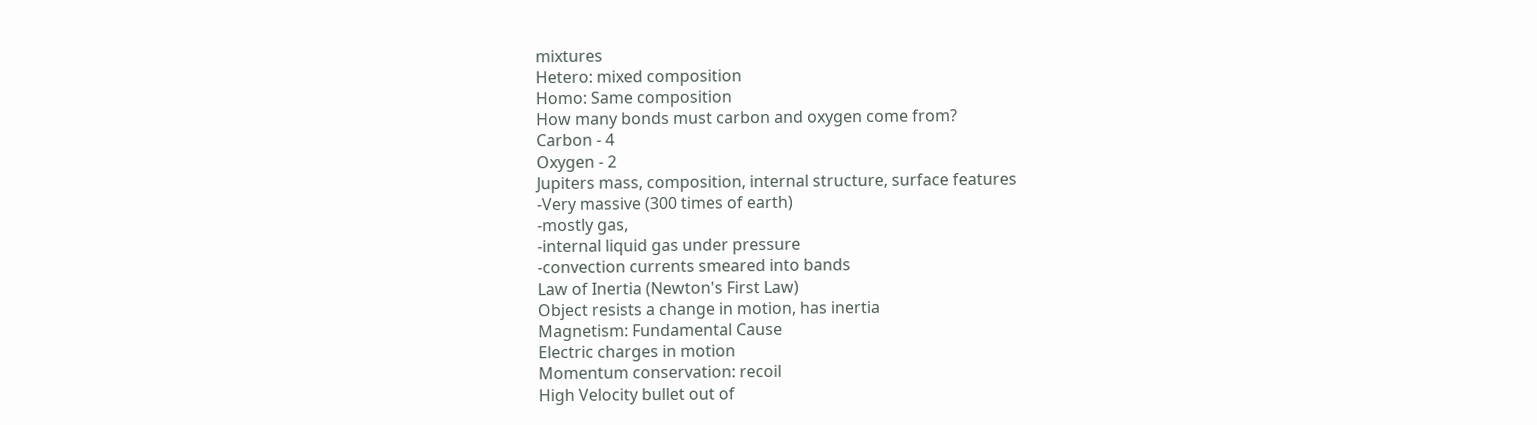mixtures
Hetero: mixed composition
Homo: Same composition
How many bonds must carbon and oxygen come from?
Carbon - 4
Oxygen - 2
Jupiters mass, composition, internal structure, surface features
-Very massive (300 times of earth)
-mostly gas,
-internal liquid gas under pressure
-convection currents smeared into bands
Law of Inertia (Newton's First Law)
Object resists a change in motion, has inertia
Magnetism: Fundamental Cause
Electric charges in motion
Momentum conservation: recoil
High Velocity bullet out of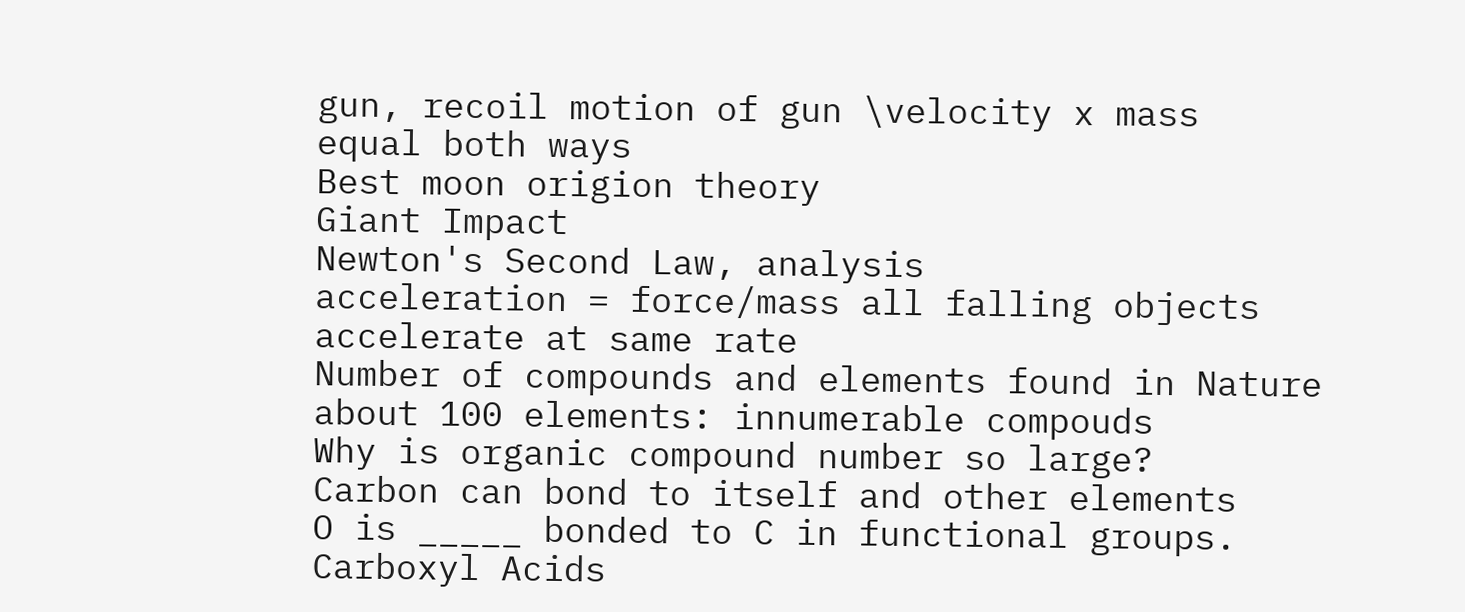gun, recoil motion of gun \velocity x mass
equal both ways
Best moon origion theory
Giant Impact
Newton's Second Law, analysis
acceleration = force/mass all falling objects accelerate at same rate
Number of compounds and elements found in Nature
about 100 elements: innumerable compouds
Why is organic compound number so large?
Carbon can bond to itself and other elements
O is _____ bonded to C in functional groups.
Carboxyl Acids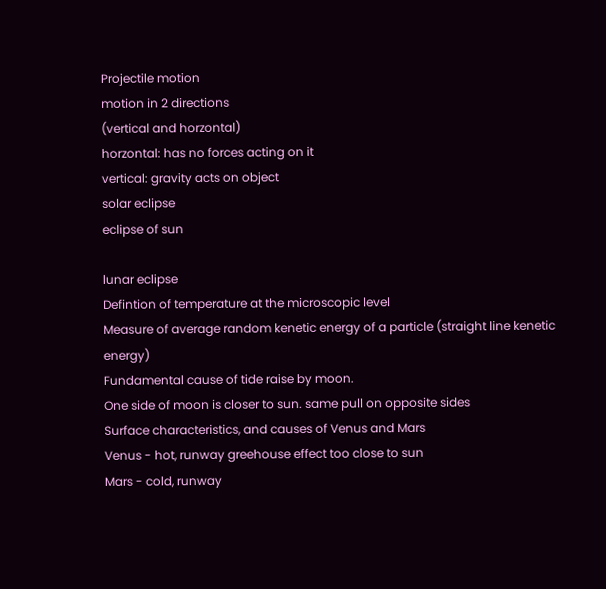Projectile motion
motion in 2 directions
(vertical and horzontal)
horzontal: has no forces acting on it
vertical: gravity acts on object
solar eclipse
eclipse of sun

lunar eclipse
Defintion of temperature at the microscopic level
Measure of average random kenetic energy of a particle (straight line kenetic energy)
Fundamental cause of tide raise by moon.
One side of moon is closer to sun. same pull on opposite sides
Surface characteristics, and causes of Venus and Mars
Venus - hot, runway greehouse effect too close to sun
Mars - cold, runway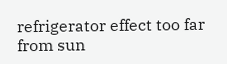refrigerator effect too far from sun